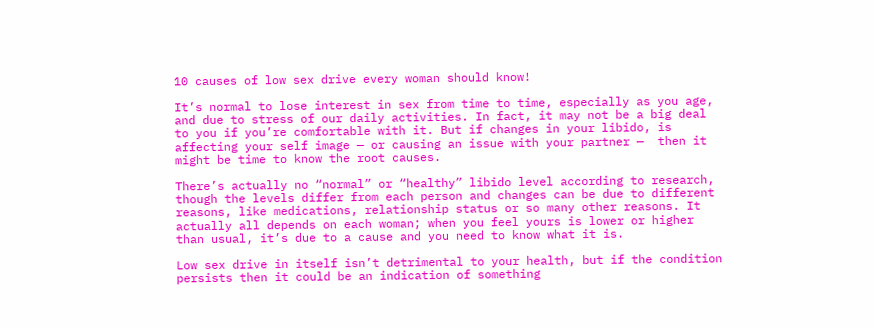10 causes of low sex drive every woman should know!

It’s normal to lose interest in sex from time to time, especially as you age, and due to stress of our daily activities. In fact, it may not be a big deal to you if you’re comfortable with it. But if changes in your libido, is affecting your self image — or causing an issue with your partner —  then it might be time to know the root causes.

There’s actually no “normal” or “healthy” libido level according to research, though the levels differ from each person and changes can be due to different reasons, like medications, relationship status or so many other reasons. It actually all depends on each woman; when you feel yours is lower or higher than usual, it’s due to a cause and you need to know what it is.

Low sex drive in itself isn’t detrimental to your health, but if the condition persists then it could be an indication of something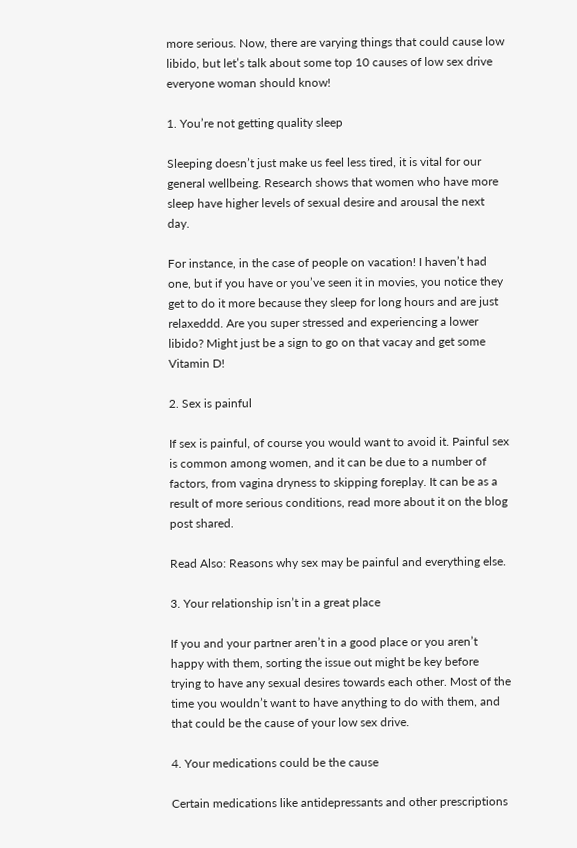more serious. Now, there are varying things that could cause low libido, but let’s talk about some top 10 causes of low sex drive everyone woman should know!

1. You’re not getting quality sleep

Sleeping doesn’t just make us feel less tired, it is vital for our general wellbeing. Research shows that women who have more sleep have higher levels of sexual desire and arousal the next day.

For instance, in the case of people on vacation! I haven’t had one, but if you have or you’ve seen it in movies, you notice they get to do it more because they sleep for long hours and are just relaxeddd. Are you super stressed and experiencing a lower libido? Might just be a sign to go on that vacay and get some Vitamin D!

2. Sex is painful

If sex is painful, of course you would want to avoid it. Painful sex is common among women, and it can be due to a number of factors, from vagina dryness to skipping foreplay. It can be as a result of more serious conditions, read more about it on the blog post shared.

Read Also: Reasons why sex may be painful and everything else.

3. Your relationship isn’t in a great place

If you and your partner aren’t in a good place or you aren’t happy with them, sorting the issue out might be key before trying to have any sexual desires towards each other. Most of the time you wouldn’t want to have anything to do with them, and that could be the cause of your low sex drive.

4. Your medications could be the cause

Certain medications like antidepressants and other prescriptions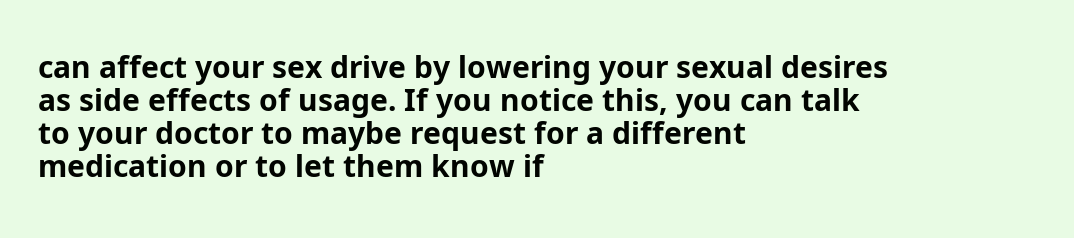can affect your sex drive by lowering your sexual desires as side effects of usage. If you notice this, you can talk to your doctor to maybe request for a different medication or to let them know if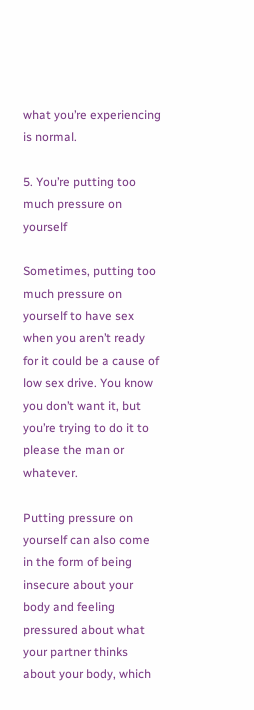what you’re experiencing is normal.

5. You’re putting too much pressure on yourself

Sometimes, putting too much pressure on yourself to have sex when you aren’t ready for it could be a cause of low sex drive. You know you don’t want it, but you’re trying to do it to please the man or whatever.

Putting pressure on yourself can also come in the form of being insecure about your body and feeling pressured about what your partner thinks about your body, which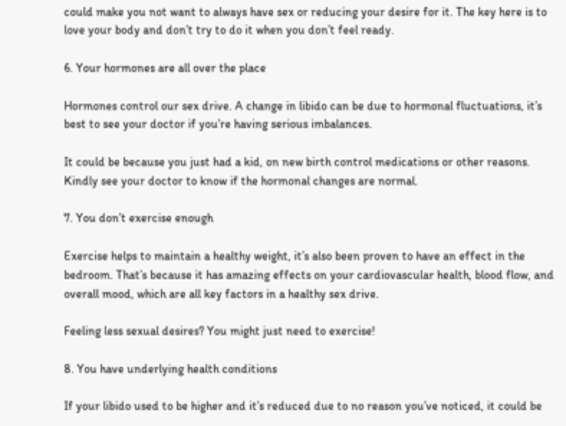could make you not want to always have sex or reducing your desire for it. The key here is to love your body and don’t try to do it when you don’t feel ready.

6. Your hormones are all over the place

Hormones control our sex drive. A change in libido can be due to hormonal fluctuations, it’s best to see your doctor if you’re having serious imbalances.

It could be because you just had a kid, on new birth control medications or other reasons. Kindly see your doctor to know if the hormonal changes are normal.

7. You don’t exercise enough

Exercise helps to maintain a healthy weight, it’s also been proven to have an effect in the bedroom. That’s because it has amazing effects on your cardiovascular health, blood flow, and overall mood, which are all key factors in a healthy sex drive.

Feeling less sexual desires? You might just need to exercise!

8. You have underlying health conditions

If your libido used to be higher and it’s reduced due to no reason you’ve noticed, it could be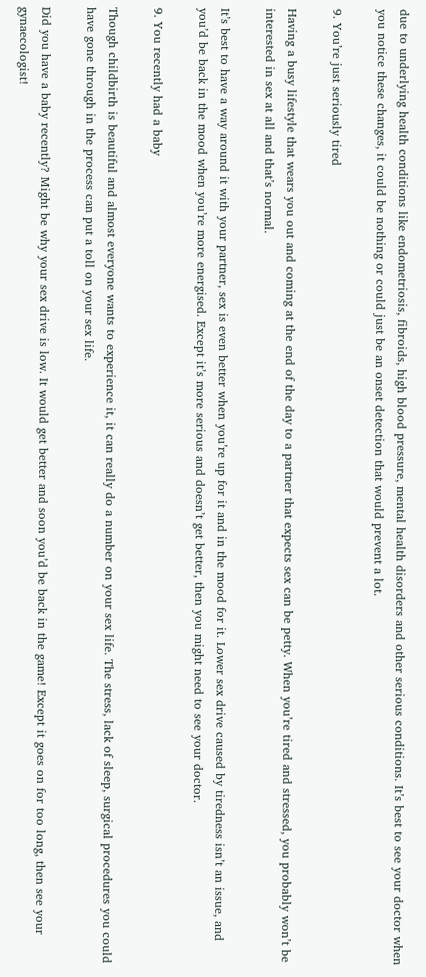due to underlying health conditions like endometriosis, fibroids, high blood pressure, mental health disorders and other serious conditions. It’s best to see your doctor when you notice these changes, it could be nothing or could just be an onset detection that would prevent a lot.

9. You’re just seriously tired

Having a busy lifestyle that wears you out and coming at the end of the day to a partner that expects sex can be petty. When you’re tired and stressed, you probably won’t be interested in sex at all and that’s normal.

It’s best to have a way around it with your partner, sex is even better when you’re up for it and in the mood for it. Lower sex drive caused by tiredness isn’t an issue, and you’d be back in the mood when you’re more energised. Except it’s more serious and doesn’t get better, then you might need to see your doctor.

9. You recently had a baby

Though childbirth is beautiful and almost everyone wants to experience it, it can really do a number on your sex life. The stress, lack of sleep, surgical procedures you could have gone through in the process can put a toll on your sex life.

Did you have a baby recently? Might be why your sex drive is low. It would get better and soon you’d be back in the game! Except it goes on for too long, then see your gynaecologist!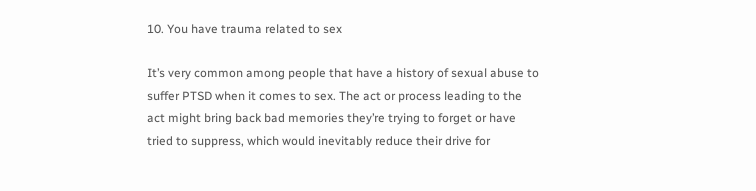10. You have trauma related to sex

It’s very common among people that have a history of sexual abuse to suffer PTSD when it comes to sex. The act or process leading to the act might bring back bad memories they’re trying to forget or have tried to suppress, which would inevitably reduce their drive for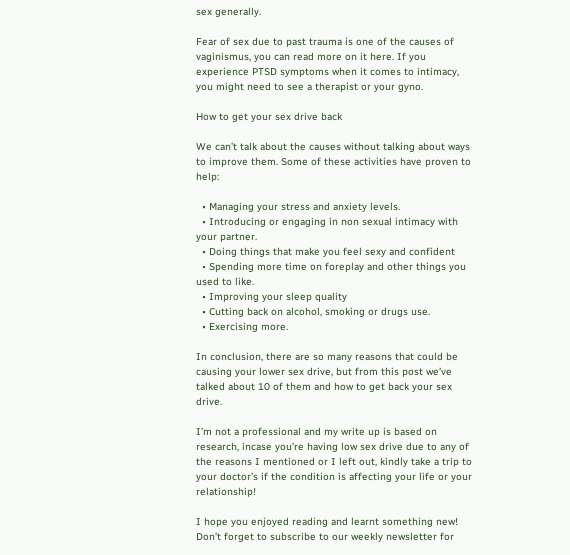sex generally.

Fear of sex due to past trauma is one of the causes of vaginismus, you can read more on it here. If you experience PTSD symptoms when it comes to intimacy, you might need to see a therapist or your gyno.

How to get your sex drive back

We can’t talk about the causes without talking about ways to improve them. Some of these activities have proven to help:

  • Managing your stress and anxiety levels.
  • Introducing or engaging in non sexual intimacy with your partner.
  • Doing things that make you feel sexy and confident
  • Spending more time on foreplay and other things you used to like.
  • Improving your sleep quality
  • Cutting back on alcohol, smoking or drugs use.
  • Exercising more.

In conclusion, there are so many reasons that could be causing your lower sex drive, but from this post we’ve talked about 10 of them and how to get back your sex drive.

I’m not a professional and my write up is based on research, incase you’re having low sex drive due to any of the reasons I mentioned or I left out, kindly take a trip to your doctor’s if the condition is affecting your life or your relationship!

I hope you enjoyed reading and learnt something new! Don’t forget to subscribe to our weekly newsletter for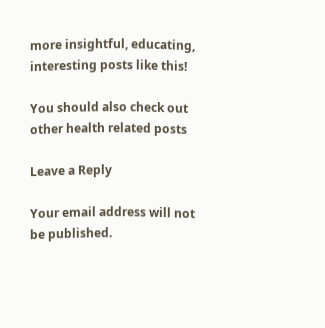more insightful, educating, interesting posts like this!

You should also check out other health related posts

Leave a Reply

Your email address will not be published.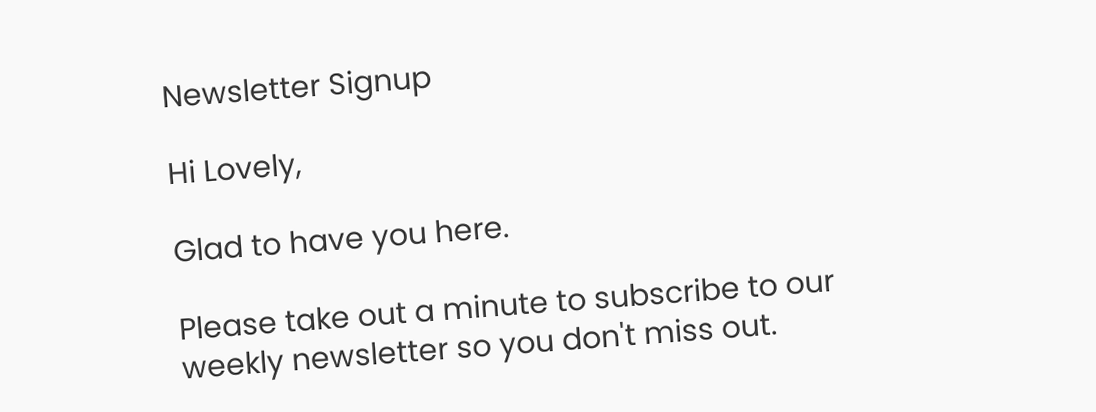Newsletter Signup

Hi Lovely,

Glad to have you here.

Please take out a minute to subscribe to our weekly newsletter so you don't miss out.